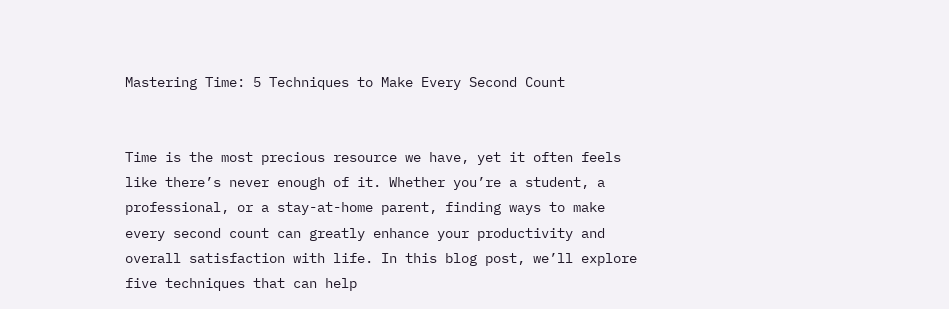Mastering Time: 5 Techniques to Make Every Second Count


Time is the most precious resource we have, yet it often feels like there’s never enough of it. Whether you’re a student, a professional, or a stay-at-home parent, finding ways to make every second count can greatly enhance your productivity and overall satisfaction with life. In this blog post, we’ll explore five techniques that can help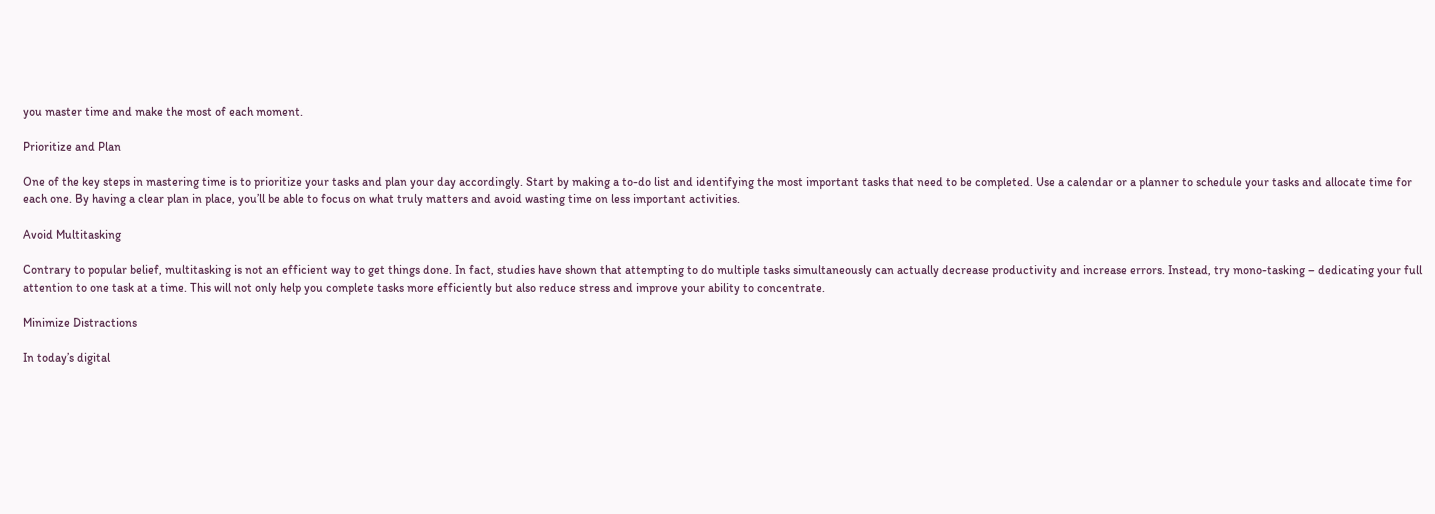you master time and make the most of each moment.

Prioritize and Plan

One of the key steps in mastering time is to prioritize your tasks and plan your day accordingly. Start by making a to-do list and identifying the most important tasks that need to be completed. Use a calendar or a planner to schedule your tasks and allocate time for each one. By having a clear plan in place, you’ll be able to focus on what truly matters and avoid wasting time on less important activities.

Avoid Multitasking

Contrary to popular belief, multitasking is not an efficient way to get things done. In fact, studies have shown that attempting to do multiple tasks simultaneously can actually decrease productivity and increase errors. Instead, try mono-tasking – dedicating your full attention to one task at a time. This will not only help you complete tasks more efficiently but also reduce stress and improve your ability to concentrate.

Minimize Distractions

In today’s digital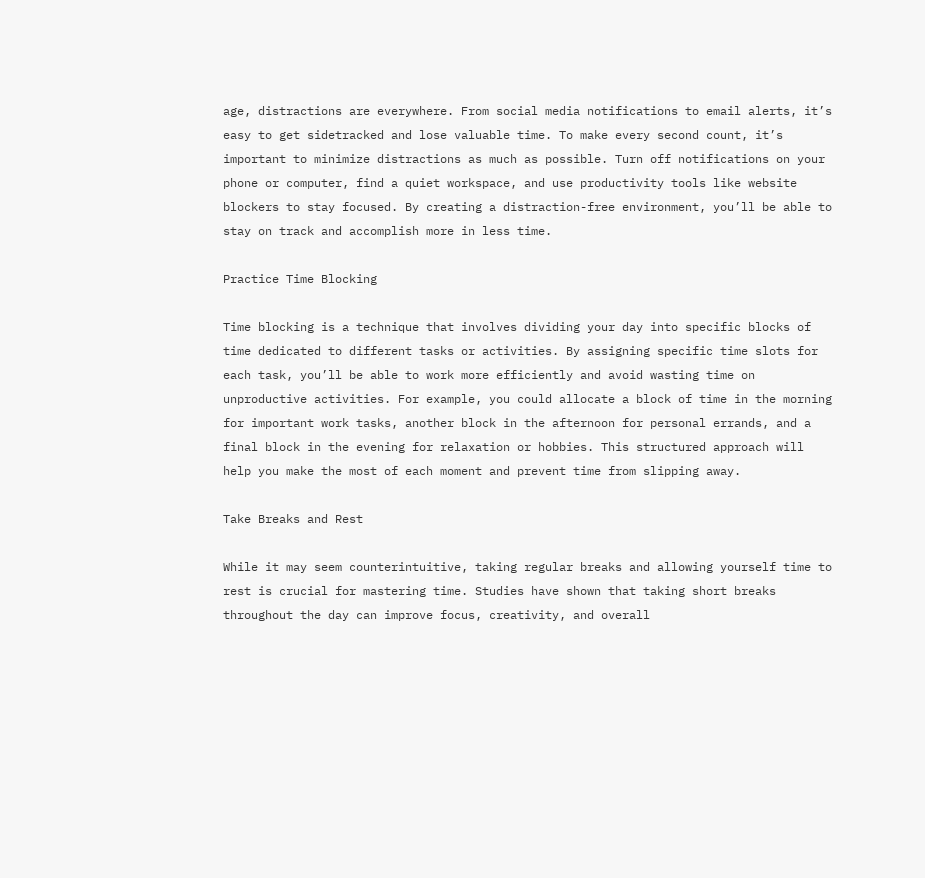age, distractions are everywhere. From social media notifications to email alerts, it’s easy to get sidetracked and lose valuable time. To make every second count, it’s important to minimize distractions as much as possible. Turn off notifications on your phone or computer, find a quiet workspace, and use productivity tools like website blockers to stay focused. By creating a distraction-free environment, you’ll be able to stay on track and accomplish more in less time.

Practice Time Blocking

Time blocking is a technique that involves dividing your day into specific blocks of time dedicated to different tasks or activities. By assigning specific time slots for each task, you’ll be able to work more efficiently and avoid wasting time on unproductive activities. For example, you could allocate a block of time in the morning for important work tasks, another block in the afternoon for personal errands, and a final block in the evening for relaxation or hobbies. This structured approach will help you make the most of each moment and prevent time from slipping away.

Take Breaks and Rest

While it may seem counterintuitive, taking regular breaks and allowing yourself time to rest is crucial for mastering time. Studies have shown that taking short breaks throughout the day can improve focus, creativity, and overall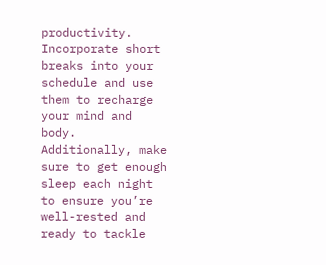productivity. Incorporate short breaks into your schedule and use them to recharge your mind and body. Additionally, make sure to get enough sleep each night to ensure you’re well-rested and ready to tackle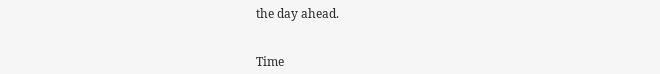the day ahead.


Time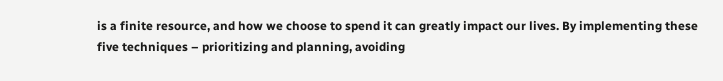is a finite resource, and how we choose to spend it can greatly impact our lives. By implementing these five techniques – prioritizing and planning, avoiding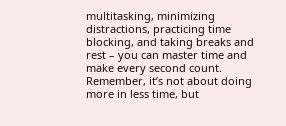multitasking, minimizing distractions, practicing time blocking, and taking breaks and rest – you can master time and make every second count. Remember, it’s not about doing more in less time, but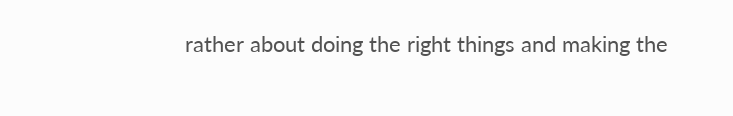rather about doing the right things and making the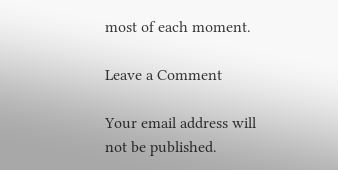most of each moment.

Leave a Comment

Your email address will not be published.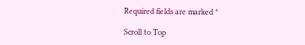Required fields are marked *

Scroll to Top